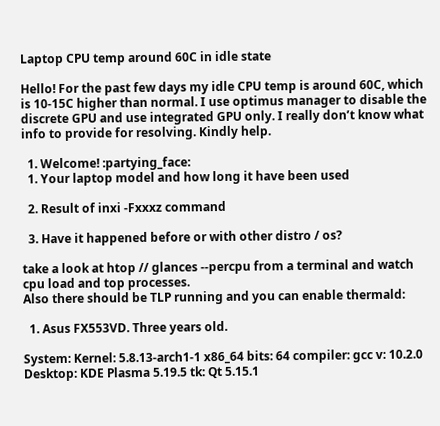Laptop CPU temp around 60C in idle state

Hello! For the past few days my idle CPU temp is around 60C, which is 10-15C higher than normal. I use optimus manager to disable the discrete GPU and use integrated GPU only. I really don’t know what info to provide for resolving. Kindly help.

  1. Welcome! :partying_face:
  1. Your laptop model and how long it have been used

  2. Result of inxi -Fxxxz command

  3. Have it happened before or with other distro / os?

take a look at htop // glances --percpu from a terminal and watch cpu load and top processes.
Also there should be TLP running and you can enable thermald:

  1. Asus FX553VD. Three years old.

System: Kernel: 5.8.13-arch1-1 x86_64 bits: 64 compiler: gcc v: 10.2.0 Desktop: KDE Plasma 5.19.5 tk: Qt 5.15.1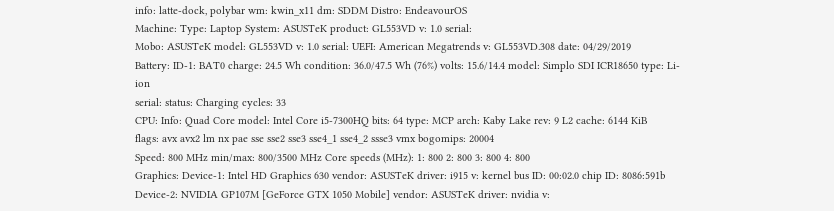info: latte-dock, polybar wm: kwin_x11 dm: SDDM Distro: EndeavourOS
Machine: Type: Laptop System: ASUSTeK product: GL553VD v: 1.0 serial:
Mobo: ASUSTeK model: GL553VD v: 1.0 serial: UEFI: American Megatrends v: GL553VD.308 date: 04/29/2019
Battery: ID-1: BAT0 charge: 24.5 Wh condition: 36.0/47.5 Wh (76%) volts: 15.6/14.4 model: Simplo SDI ICR18650 type: Li-ion
serial: status: Charging cycles: 33
CPU: Info: Quad Core model: Intel Core i5-7300HQ bits: 64 type: MCP arch: Kaby Lake rev: 9 L2 cache: 6144 KiB
flags: avx avx2 lm nx pae sse sse2 sse3 sse4_1 sse4_2 ssse3 vmx bogomips: 20004
Speed: 800 MHz min/max: 800/3500 MHz Core speeds (MHz): 1: 800 2: 800 3: 800 4: 800
Graphics: Device-1: Intel HD Graphics 630 vendor: ASUSTeK driver: i915 v: kernel bus ID: 00:02.0 chip ID: 8086:591b
Device-2: NVIDIA GP107M [GeForce GTX 1050 Mobile] vendor: ASUSTeK driver: nvidia v: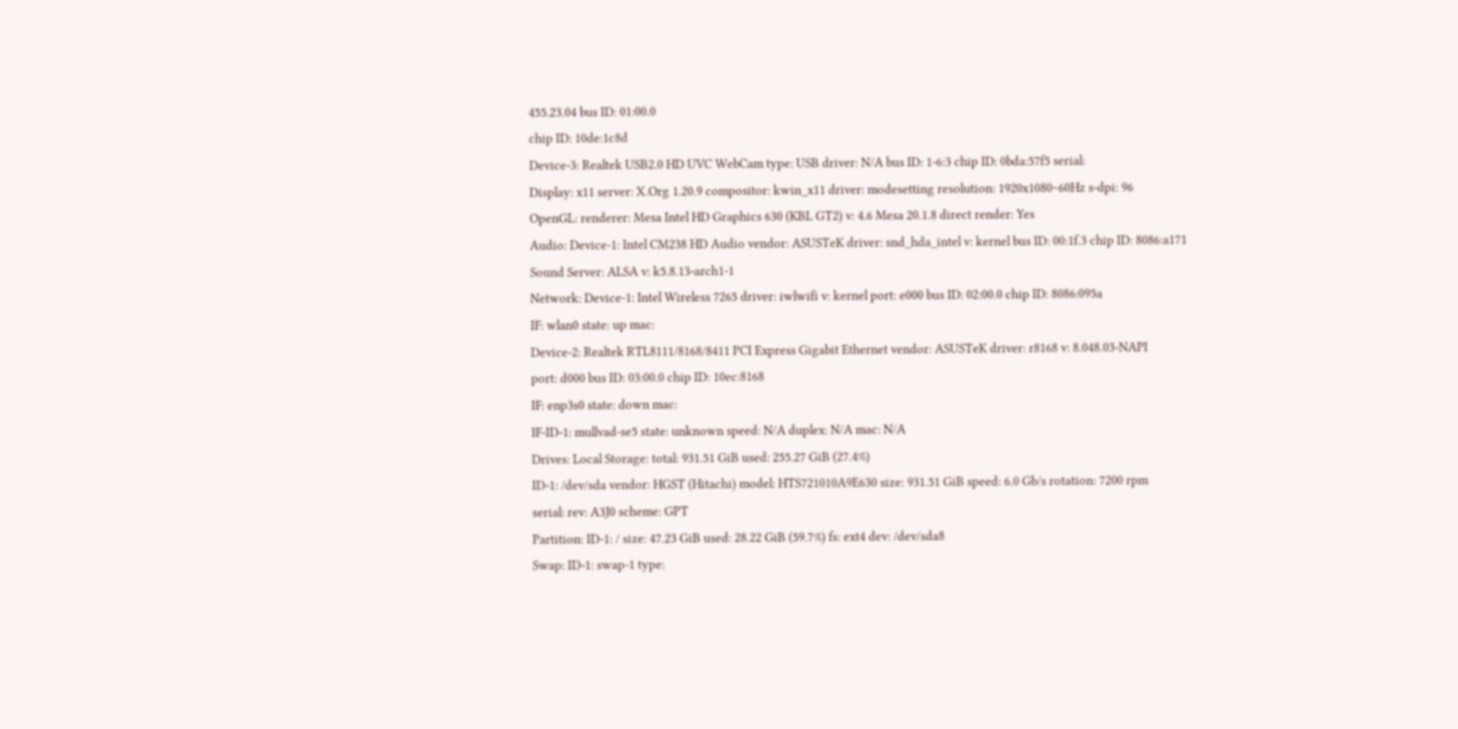455.23.04 bus ID: 01:00.0
chip ID: 10de:1c8d
Device-3: Realtek USB2.0 HD UVC WebCam type: USB driver: N/A bus ID: 1-6:3 chip ID: 0bda:57f5 serial:
Display: x11 server: X.Org 1.20.9 compositor: kwin_x11 driver: modesetting resolution: 1920x1080~60Hz s-dpi: 96
OpenGL: renderer: Mesa Intel HD Graphics 630 (KBL GT2) v: 4.6 Mesa 20.1.8 direct render: Yes
Audio: Device-1: Intel CM238 HD Audio vendor: ASUSTeK driver: snd_hda_intel v: kernel bus ID: 00:1f.3 chip ID: 8086:a171
Sound Server: ALSA v: k5.8.13-arch1-1
Network: Device-1: Intel Wireless 7265 driver: iwlwifi v: kernel port: e000 bus ID: 02:00.0 chip ID: 8086:095a
IF: wlan0 state: up mac:
Device-2: Realtek RTL8111/8168/8411 PCI Express Gigabit Ethernet vendor: ASUSTeK driver: r8168 v: 8.048.03-NAPI
port: d000 bus ID: 03:00.0 chip ID: 10ec:8168
IF: enp3s0 state: down mac:
IF-ID-1: mullvad-se5 state: unknown speed: N/A duplex: N/A mac: N/A
Drives: Local Storage: total: 931.51 GiB used: 255.27 GiB (27.4%)
ID-1: /dev/sda vendor: HGST (Hitachi) model: HTS721010A9E630 size: 931.51 GiB speed: 6.0 Gb/s rotation: 7200 rpm
serial: rev: A3J0 scheme: GPT
Partition: ID-1: / size: 47.23 GiB used: 28.22 GiB (59.7%) fs: ext4 dev: /dev/sda8
Swap: ID-1: swap-1 type: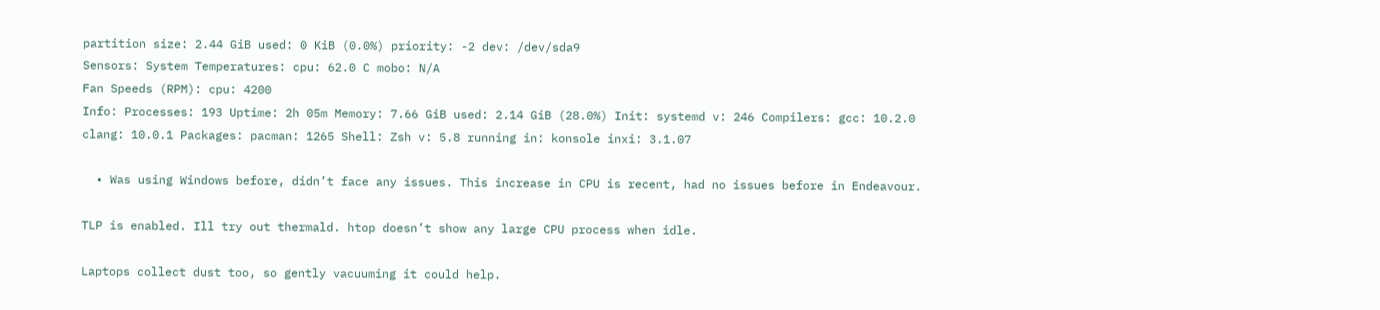partition size: 2.44 GiB used: 0 KiB (0.0%) priority: -2 dev: /dev/sda9
Sensors: System Temperatures: cpu: 62.0 C mobo: N/A
Fan Speeds (RPM): cpu: 4200
Info: Processes: 193 Uptime: 2h 05m Memory: 7.66 GiB used: 2.14 GiB (28.0%) Init: systemd v: 246 Compilers: gcc: 10.2.0
clang: 10.0.1 Packages: pacman: 1265 Shell: Zsh v: 5.8 running in: konsole inxi: 3.1.07

  • Was using Windows before, didn’t face any issues. This increase in CPU is recent, had no issues before in Endeavour.

TLP is enabled. Ill try out thermald. htop doesn’t show any large CPU process when idle.

Laptops collect dust too, so gently vacuuming it could help.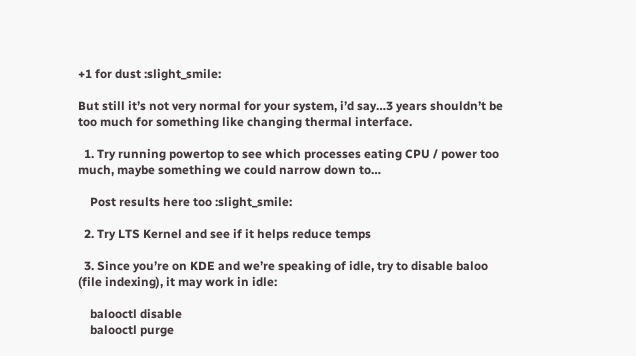+1 for dust :slight_smile:

But still it’s not very normal for your system, i’d say…3 years shouldn’t be too much for something like changing thermal interface.

  1. Try running powertop to see which processes eating CPU / power too much, maybe something we could narrow down to…

    Post results here too :slight_smile:

  2. Try LTS Kernel and see if it helps reduce temps

  3. Since you’re on KDE and we’re speaking of idle, try to disable baloo (file indexing), it may work in idle:

    balooctl disable
    balooctl purge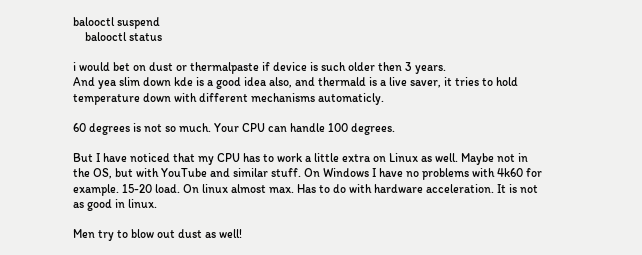balooctl suspend
    balooctl status

i would bet on dust or thermalpaste if device is such older then 3 years.
And yea slim down kde is a good idea also, and thermald is a live saver, it tries to hold temperature down with different mechanisms automaticly.

60 degrees is not so much. Your CPU can handle 100 degrees.

But I have noticed that my CPU has to work a little extra on Linux as well. Maybe not in the OS, but with YouTube and similar stuff. On Windows I have no problems with 4k60 for example. 15-20 load. On linux almost max. Has to do with hardware acceleration. It is not as good in linux.

Men try to blow out dust as well!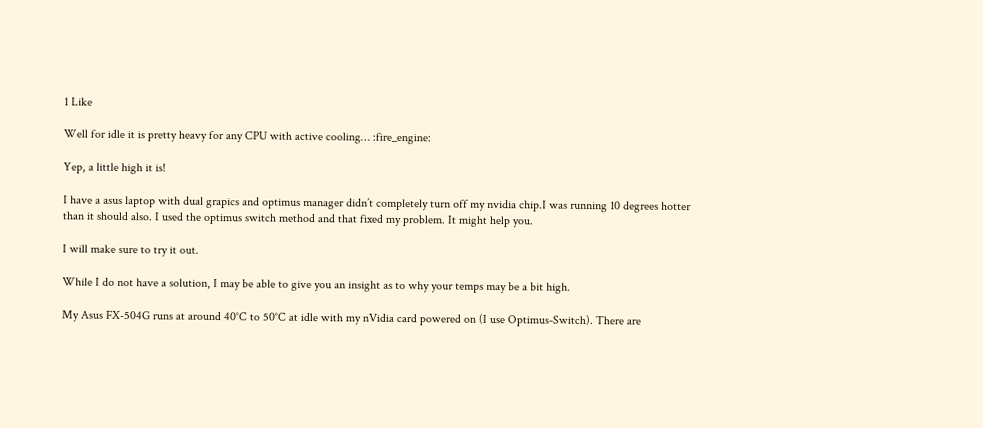1 Like

Well for idle it is pretty heavy for any CPU with active cooling… :fire_engine:

Yep, a little high it is!

I have a asus laptop with dual grapics and optimus manager didn’t completely turn off my nvidia chip.I was running 10 degrees hotter than it should also. I used the optimus switch method and that fixed my problem. It might help you.

I will make sure to try it out.

While I do not have a solution, I may be able to give you an insight as to why your temps may be a bit high.

My Asus FX-504G runs at around 40°C to 50°C at idle with my nVidia card powered on (I use Optimus-Switch). There are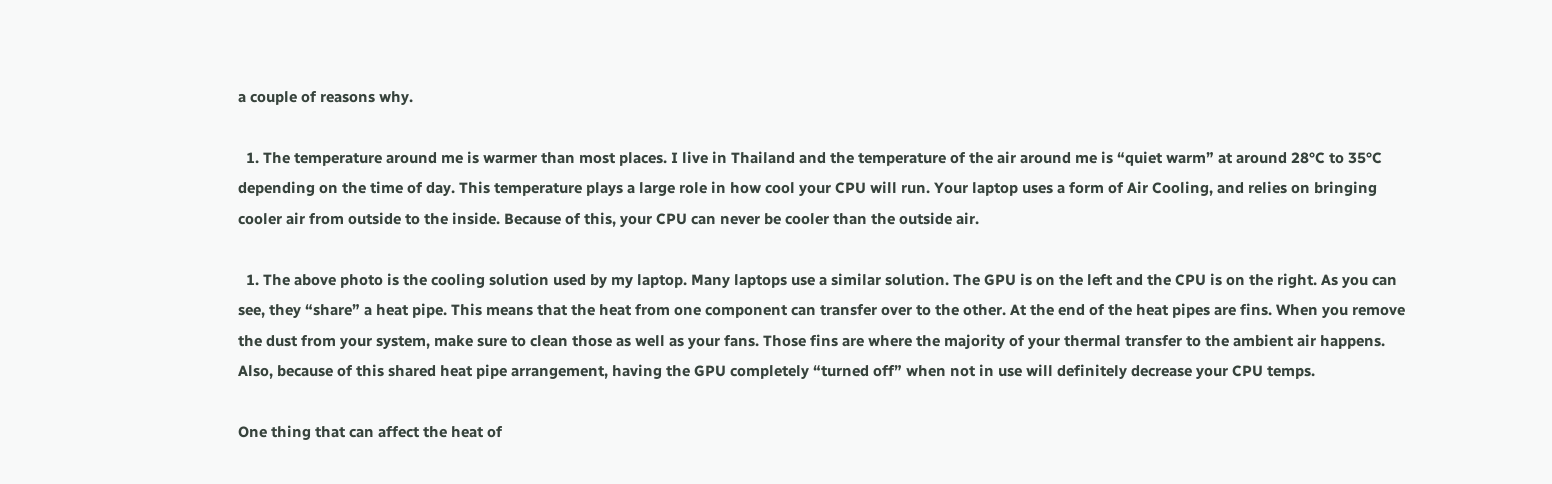a couple of reasons why.

  1. The temperature around me is warmer than most places. I live in Thailand and the temperature of the air around me is “quiet warm” at around 28°C to 35°C depending on the time of day. This temperature plays a large role in how cool your CPU will run. Your laptop uses a form of Air Cooling, and relies on bringing cooler air from outside to the inside. Because of this, your CPU can never be cooler than the outside air.

  1. The above photo is the cooling solution used by my laptop. Many laptops use a similar solution. The GPU is on the left and the CPU is on the right. As you can see, they “share” a heat pipe. This means that the heat from one component can transfer over to the other. At the end of the heat pipes are fins. When you remove the dust from your system, make sure to clean those as well as your fans. Those fins are where the majority of your thermal transfer to the ambient air happens. Also, because of this shared heat pipe arrangement, having the GPU completely “turned off” when not in use will definitely decrease your CPU temps.

One thing that can affect the heat of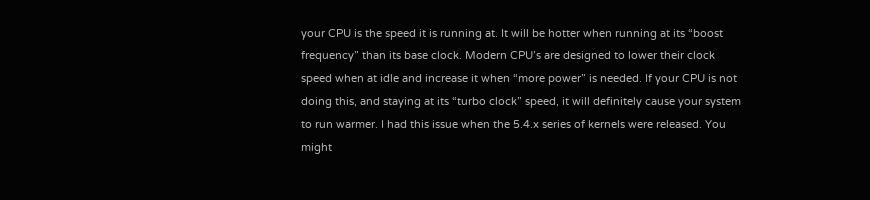your CPU is the speed it is running at. It will be hotter when running at its “boost frequency” than its base clock. Modern CPU’s are designed to lower their clock speed when at idle and increase it when “more power” is needed. If your CPU is not doing this, and staying at its “turbo clock” speed, it will definitely cause your system to run warmer. I had this issue when the 5.4.x series of kernels were released. You might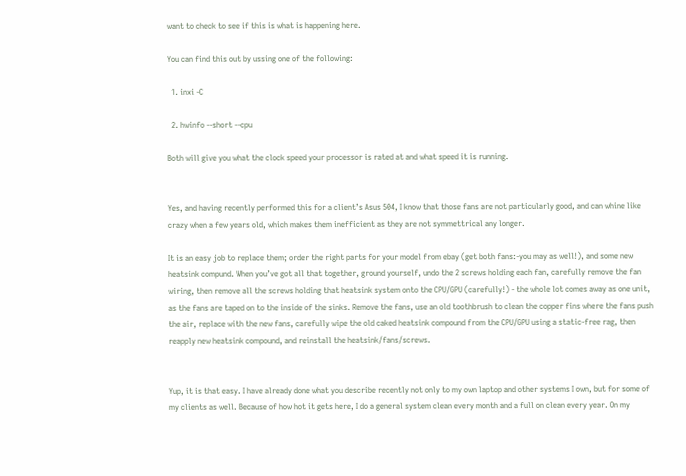want to check to see if this is what is happening here.

You can find this out by ussing one of the following:

  1. inxi -C

  2. hwinfo --short --cpu

Both will give you what the clock speed your processor is rated at and what speed it is running.


Yes, and having recently performed this for a client’s Asus 504, I know that those fans are not particularly good, and can whine like crazy when a few years old, which makes them inefficient as they are not symmettrical any longer.

It is an easy job to replace them; order the right parts for your model from ebay (get both fans:-you may as well!), and some new heatsink compund. When you’ve got all that together, ground yourself, undo the 2 screws holding each fan, carefully remove the fan wiring, then remove all the screws holding that heatsink system onto the CPU/GPU (carefully!) - the whole lot comes away as one unit, as the fans are taped on to the inside of the sinks. Remove the fans, use an old toothbrush to clean the copper fins where the fans push the air, replace with the new fans, carefully wipe the old caked heatsink compound from the CPU/GPU using a static-free rag, then reapply new heatsink compound, and reinstall the heatsink/fans/screws.


Yup, it is that easy. I have already done what you describe recently not only to my own laptop and other systems I own, but for some of my clients as well. Because of how hot it gets here, I do a general system clean every month and a full on clean every year. On my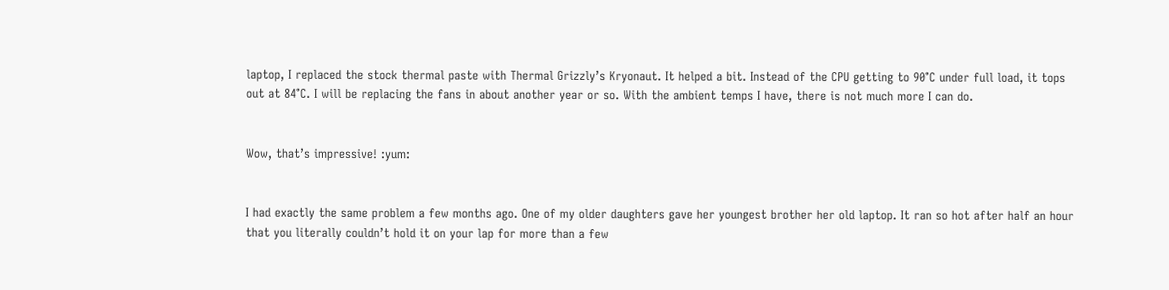laptop, I replaced the stock thermal paste with Thermal Grizzly’s Kryonaut. It helped a bit. Instead of the CPU getting to 90°C under full load, it tops out at 84°C. I will be replacing the fans in about another year or so. With the ambient temps I have, there is not much more I can do.


Wow, that’s impressive! :yum:


I had exactly the same problem a few months ago. One of my older daughters gave her youngest brother her old laptop. It ran so hot after half an hour that you literally couldn’t hold it on your lap for more than a few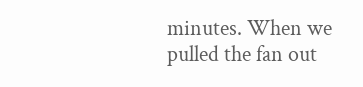minutes. When we pulled the fan out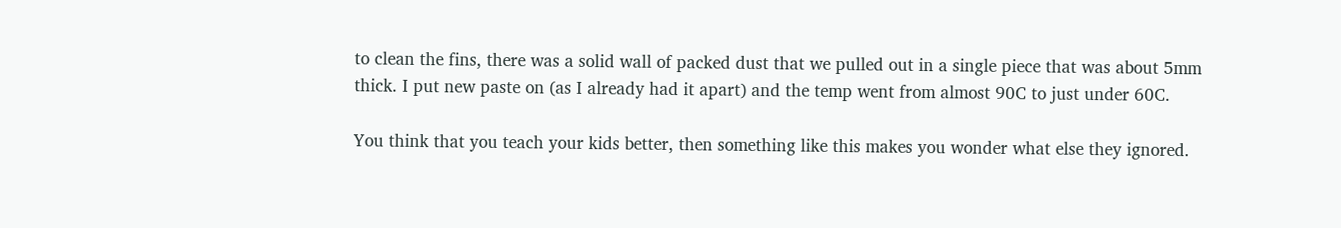to clean the fins, there was a solid wall of packed dust that we pulled out in a single piece that was about 5mm thick. I put new paste on (as I already had it apart) and the temp went from almost 90C to just under 60C.

You think that you teach your kids better, then something like this makes you wonder what else they ignored.